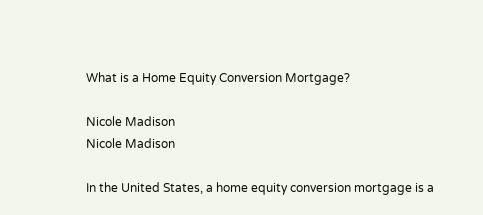What is a Home Equity Conversion Mortgage?

Nicole Madison
Nicole Madison

In the United States, a home equity conversion mortgage is a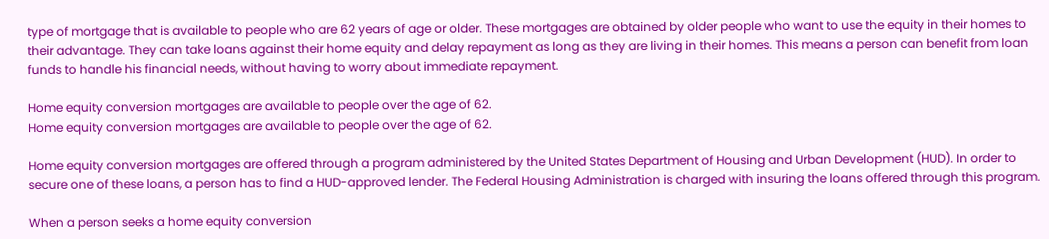type of mortgage that is available to people who are 62 years of age or older. These mortgages are obtained by older people who want to use the equity in their homes to their advantage. They can take loans against their home equity and delay repayment as long as they are living in their homes. This means a person can benefit from loan funds to handle his financial needs, without having to worry about immediate repayment.

Home equity conversion mortgages are available to people over the age of 62.
Home equity conversion mortgages are available to people over the age of 62.

Home equity conversion mortgages are offered through a program administered by the United States Department of Housing and Urban Development (HUD). In order to secure one of these loans, a person has to find a HUD-approved lender. The Federal Housing Administration is charged with insuring the loans offered through this program.

When a person seeks a home equity conversion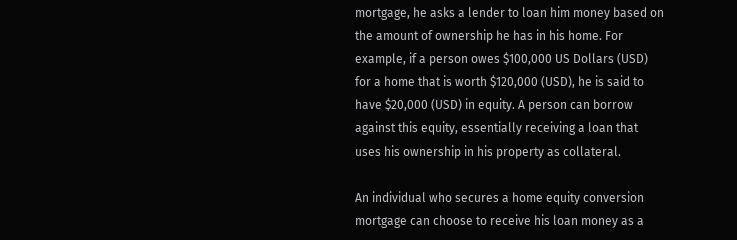mortgage, he asks a lender to loan him money based on the amount of ownership he has in his home. For example, if a person owes $100,000 US Dollars (USD) for a home that is worth $120,000 (USD), he is said to have $20,000 (USD) in equity. A person can borrow against this equity, essentially receiving a loan that uses his ownership in his property as collateral.

An individual who secures a home equity conversion mortgage can choose to receive his loan money as a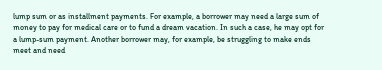lump sum or as installment payments. For example, a borrower may need a large sum of money to pay for medical care or to fund a dream vacation. In such a case, he may opt for a lump-sum payment. Another borrower may, for example, be struggling to make ends meet and need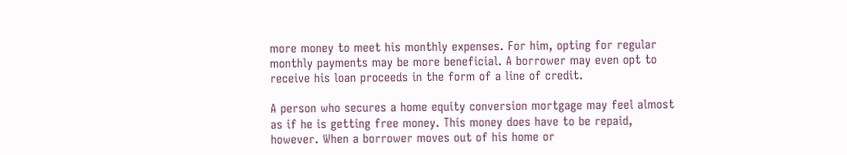more money to meet his monthly expenses. For him, opting for regular monthly payments may be more beneficial. A borrower may even opt to receive his loan proceeds in the form of a line of credit.

A person who secures a home equity conversion mortgage may feel almost as if he is getting free money. This money does have to be repaid, however. When a borrower moves out of his home or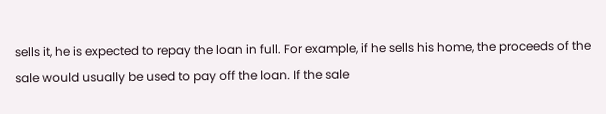sells it, he is expected to repay the loan in full. For example, if he sells his home, the proceeds of the sale would usually be used to pay off the loan. If the sale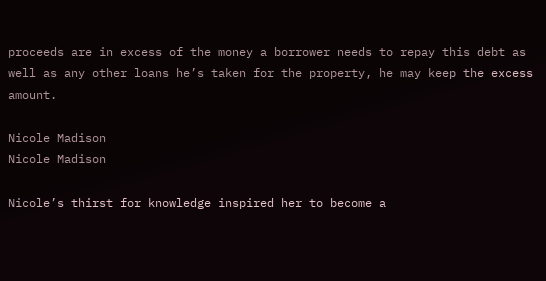proceeds are in excess of the money a borrower needs to repay this debt as well as any other loans he’s taken for the property, he may keep the excess amount.

Nicole Madison
Nicole Madison

Nicole’s thirst for knowledge inspired her to become a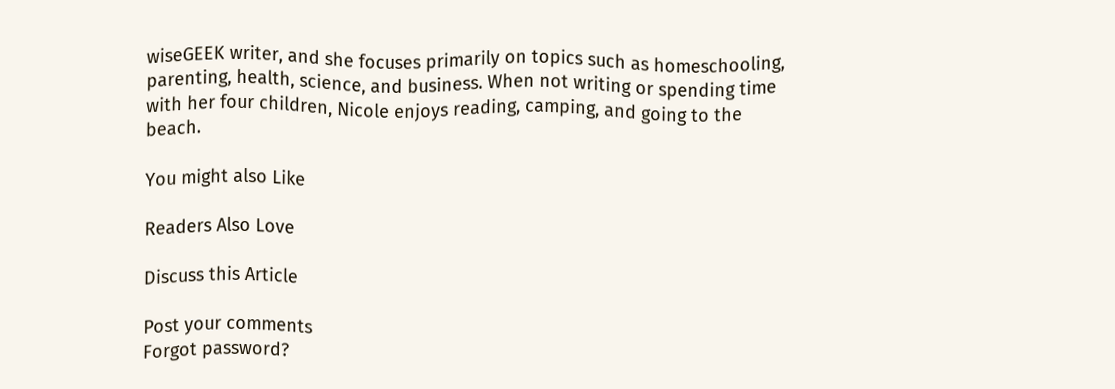wiseGEEK writer, and she focuses primarily on topics such as homeschooling, parenting, health, science, and business. When not writing or spending time with her four children, Nicole enjoys reading, camping, and going to the beach.

You might also Like

Readers Also Love

Discuss this Article

Post your comments
Forgot password?